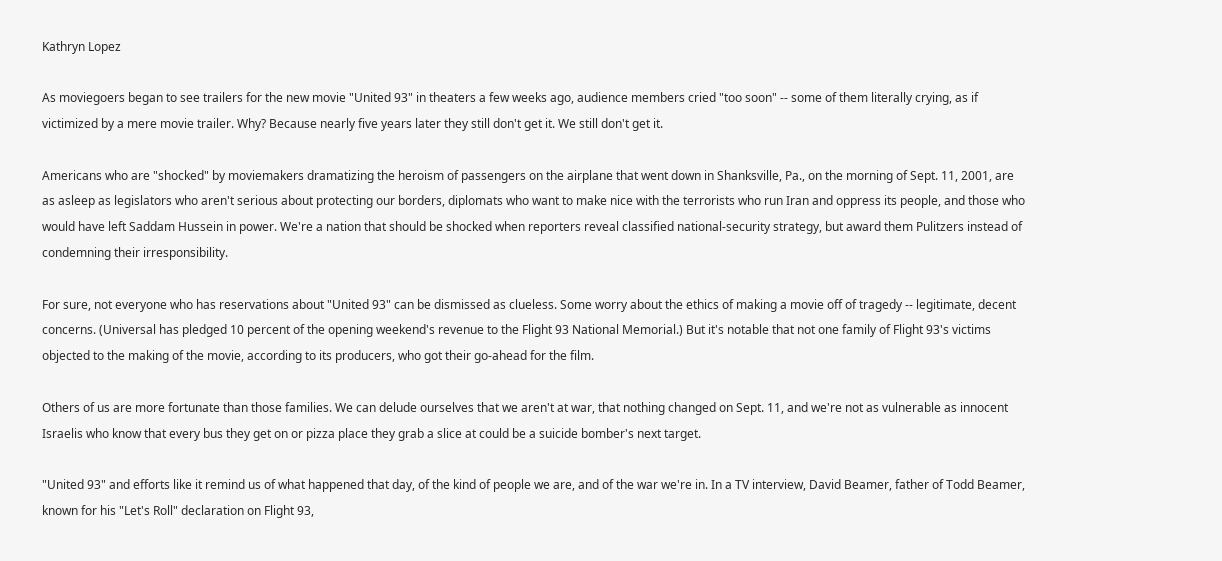Kathryn Lopez

As moviegoers began to see trailers for the new movie "United 93" in theaters a few weeks ago, audience members cried "too soon" -- some of them literally crying, as if victimized by a mere movie trailer. Why? Because nearly five years later they still don't get it. We still don't get it.

Americans who are "shocked" by moviemakers dramatizing the heroism of passengers on the airplane that went down in Shanksville, Pa., on the morning of Sept. 11, 2001, are as asleep as legislators who aren't serious about protecting our borders, diplomats who want to make nice with the terrorists who run Iran and oppress its people, and those who would have left Saddam Hussein in power. We're a nation that should be shocked when reporters reveal classified national-security strategy, but award them Pulitzers instead of condemning their irresponsibility.

For sure, not everyone who has reservations about "United 93" can be dismissed as clueless. Some worry about the ethics of making a movie off of tragedy -- legitimate, decent concerns. (Universal has pledged 10 percent of the opening weekend's revenue to the Flight 93 National Memorial.) But it's notable that not one family of Flight 93's victims objected to the making of the movie, according to its producers, who got their go-ahead for the film.

Others of us are more fortunate than those families. We can delude ourselves that we aren't at war, that nothing changed on Sept. 11, and we're not as vulnerable as innocent Israelis who know that every bus they get on or pizza place they grab a slice at could be a suicide bomber's next target.

"United 93" and efforts like it remind us of what happened that day, of the kind of people we are, and of the war we're in. In a TV interview, David Beamer, father of Todd Beamer, known for his "Let's Roll" declaration on Flight 93,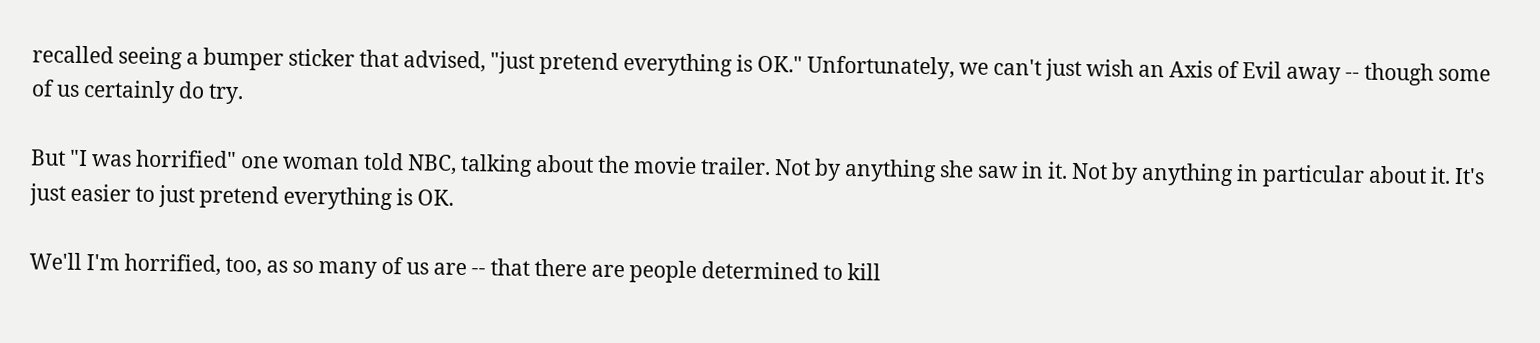recalled seeing a bumper sticker that advised, "just pretend everything is OK." Unfortunately, we can't just wish an Axis of Evil away -- though some of us certainly do try.

But "I was horrified" one woman told NBC, talking about the movie trailer. Not by anything she saw in it. Not by anything in particular about it. It's just easier to just pretend everything is OK.

We'll I'm horrified, too, as so many of us are -- that there are people determined to kill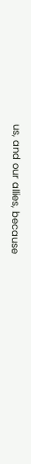us, and our allies, because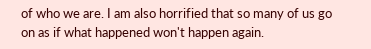of who we are. I am also horrified that so many of us go on as if what happened won't happen again.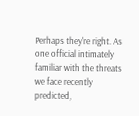Perhaps they're right. As one official intimately familiar with the threats we face recently predicted,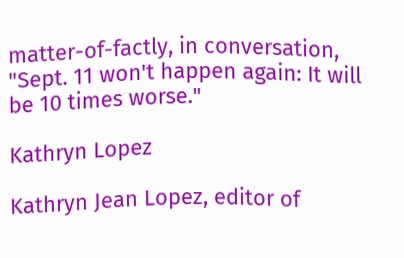matter-of-factly, in conversation, "Sept. 11 won't happen again: It will be 10 times worse."

Kathryn Lopez

Kathryn Jean Lopez, editor of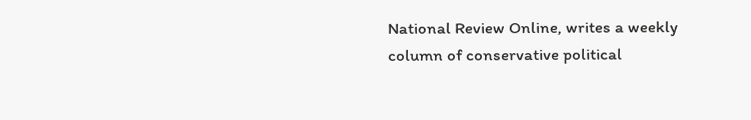National Review Online, writes a weekly column of conservative political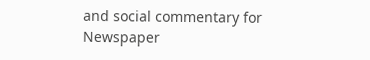and social commentary for Newspaper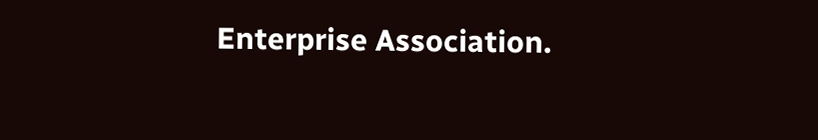Enterprise Association.